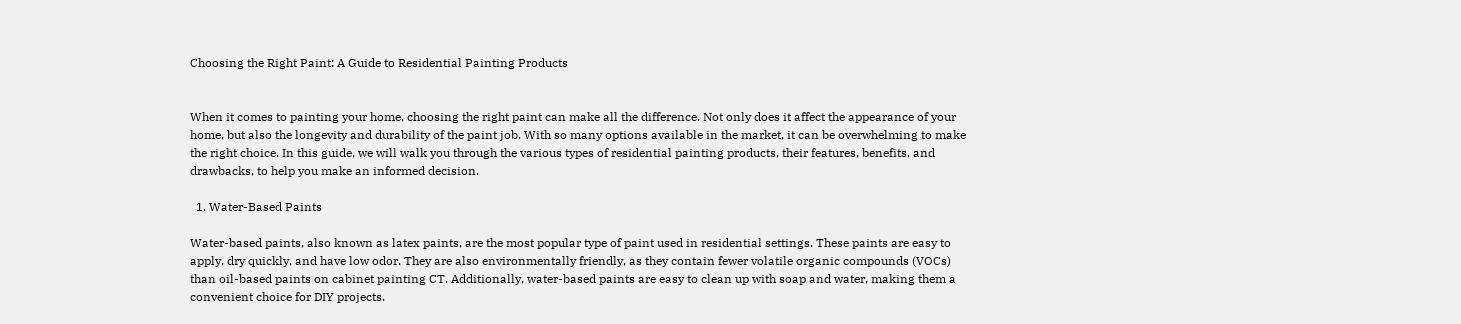Choosing the Right Paint: A Guide to Residential Painting Products


When it comes to painting your home, choosing the right paint can make all the difference. Not only does it affect the appearance of your home, but also the longevity and durability of the paint job. With so many options available in the market, it can be overwhelming to make the right choice. In this guide, we will walk you through the various types of residential painting products, their features, benefits, and drawbacks, to help you make an informed decision.

  1. Water-Based Paints

Water-based paints, also known as latex paints, are the most popular type of paint used in residential settings. These paints are easy to apply, dry quickly, and have low odor. They are also environmentally friendly, as they contain fewer volatile organic compounds (VOCs) than oil-based paints on cabinet painting CT. Additionally, water-based paints are easy to clean up with soap and water, making them a convenient choice for DIY projects.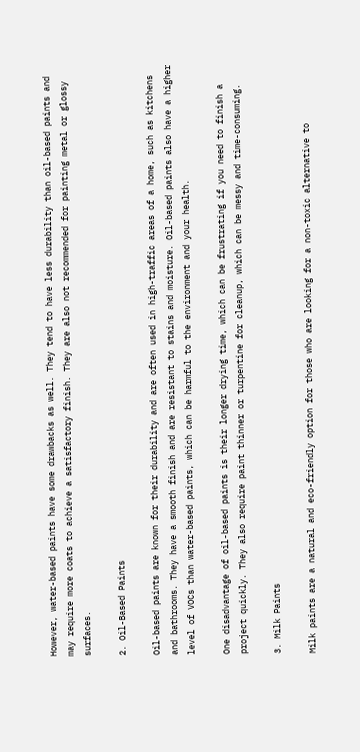However, water-based paints have some drawbacks as well. They tend to have less durability than oil-based paints and may require more coats to achieve a satisfactory finish. They are also not recommended for painting metal or glossy surfaces.

2. Oil-Based Paints

Oil-based paints are known for their durability and are often used in high-traffic areas of a home, such as kitchens and bathrooms. They have a smooth finish and are resistant to stains and moisture. Oil-based paints also have a higher level of VOCs than water-based paints, which can be harmful to the environment and your health.

One disadvantage of oil-based paints is their longer drying time, which can be frustrating if you need to finish a project quickly. They also require paint thinner or turpentine for cleanup, which can be messy and time-consuming.

3. Milk Paints

Milk paints are a natural and eco-friendly option for those who are looking for a non-toxic alternative to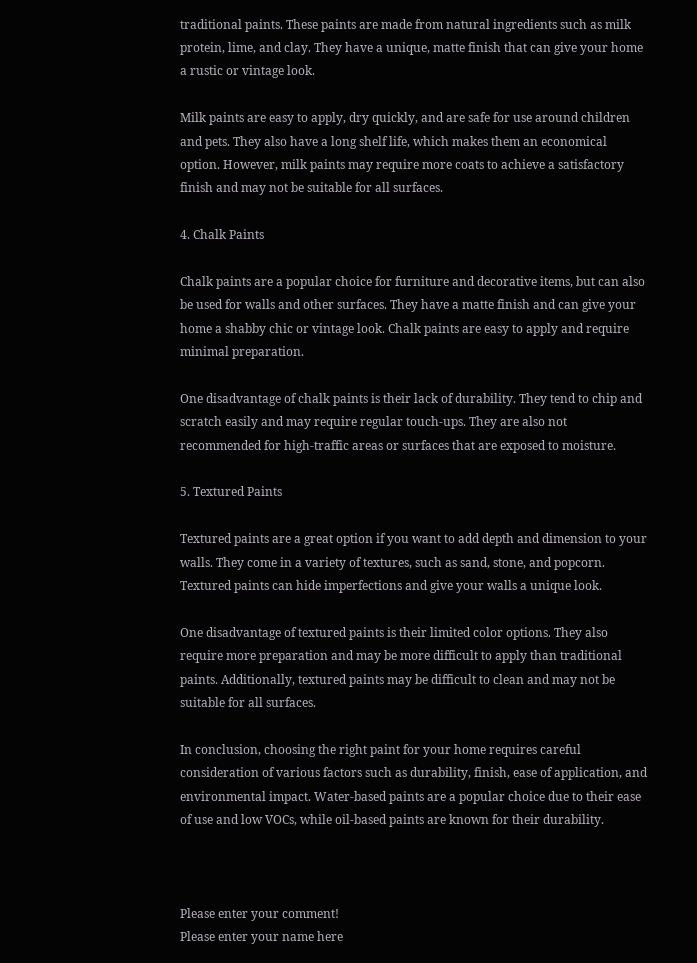traditional paints. These paints are made from natural ingredients such as milk protein, lime, and clay. They have a unique, matte finish that can give your home a rustic or vintage look.

Milk paints are easy to apply, dry quickly, and are safe for use around children and pets. They also have a long shelf life, which makes them an economical option. However, milk paints may require more coats to achieve a satisfactory finish and may not be suitable for all surfaces.

4. Chalk Paints

Chalk paints are a popular choice for furniture and decorative items, but can also be used for walls and other surfaces. They have a matte finish and can give your home a shabby chic or vintage look. Chalk paints are easy to apply and require minimal preparation.

One disadvantage of chalk paints is their lack of durability. They tend to chip and scratch easily and may require regular touch-ups. They are also not recommended for high-traffic areas or surfaces that are exposed to moisture.

5. Textured Paints

Textured paints are a great option if you want to add depth and dimension to your walls. They come in a variety of textures, such as sand, stone, and popcorn. Textured paints can hide imperfections and give your walls a unique look.

One disadvantage of textured paints is their limited color options. They also require more preparation and may be more difficult to apply than traditional paints. Additionally, textured paints may be difficult to clean and may not be suitable for all surfaces.

In conclusion, choosing the right paint for your home requires careful consideration of various factors such as durability, finish, ease of application, and environmental impact. Water-based paints are a popular choice due to their ease of use and low VOCs, while oil-based paints are known for their durability.



Please enter your comment!
Please enter your name here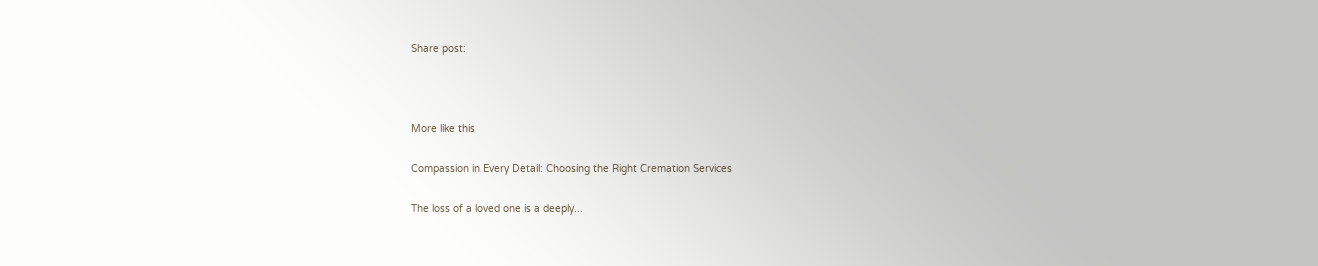Share post:



More like this

Compassion in Every Detail: Choosing the Right Cremation Services

The loss of a loved one is a deeply...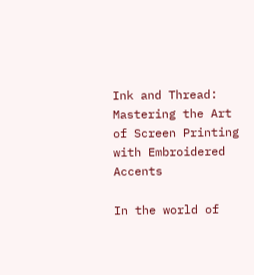Ink and Thread: Mastering the Art of Screen Printing with Embroidered Accents

In the world of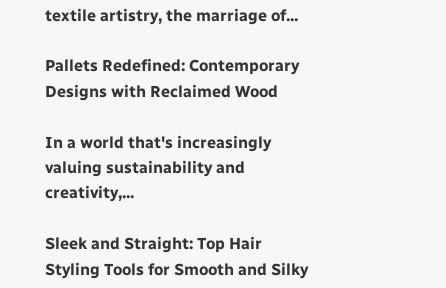textile artistry, the marriage of...

Pallets Redefined: Contemporary Designs with Reclaimed Wood

In a world that's increasingly valuing sustainability and creativity,...

Sleek and Straight: Top Hair Styling Tools for Smooth and Silky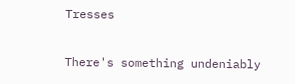Tresses

There's something undeniably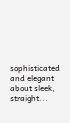sophisticated and elegant about sleek, straight...